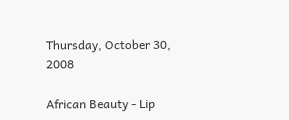Thursday, October 30, 2008

African Beauty - Lip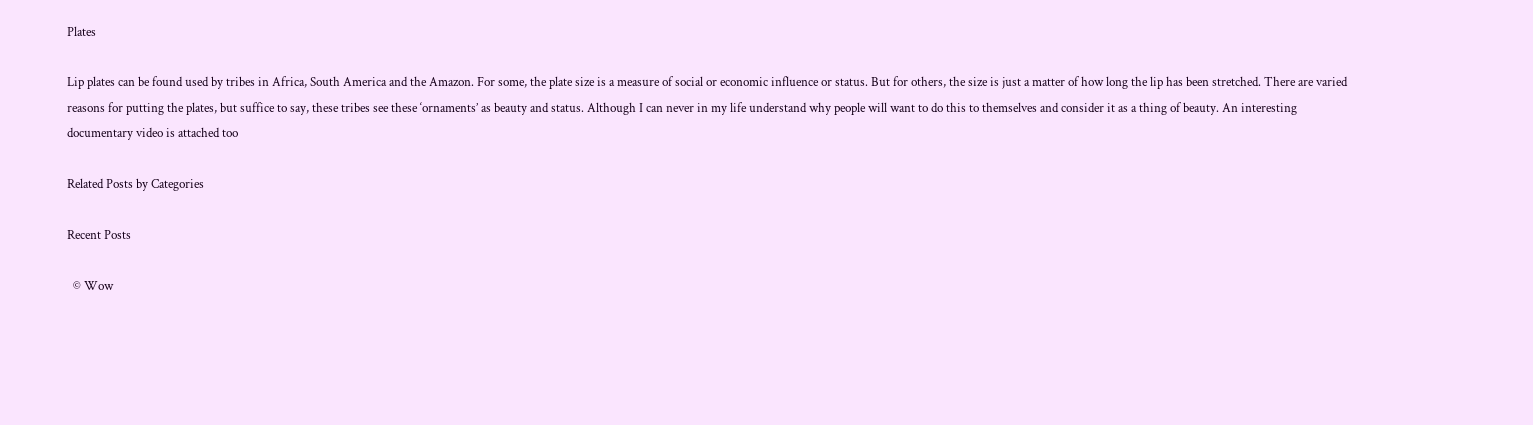Plates

Lip plates can be found used by tribes in Africa, South America and the Amazon. For some, the plate size is a measure of social or economic influence or status. But for others, the size is just a matter of how long the lip has been stretched. There are varied reasons for putting the plates, but suffice to say, these tribes see these ‘ornaments’ as beauty and status. Although I can never in my life understand why people will want to do this to themselves and consider it as a thing of beauty. An interesting documentary video is attached too

Related Posts by Categories

Recent Posts

  © Wow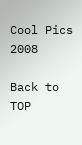Cool Pics 2008

Back to TOP